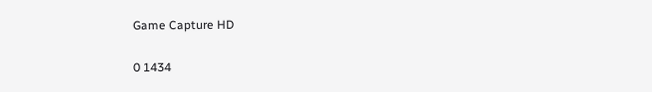Game Capture HD

0 1434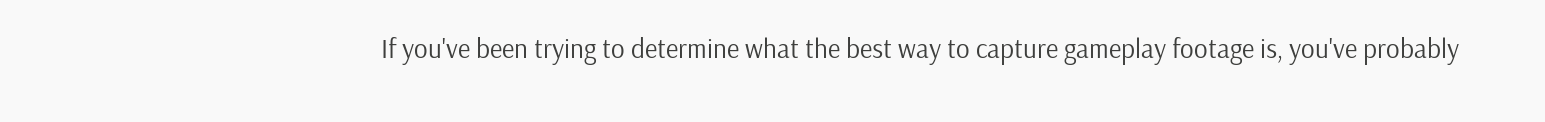If you've been trying to determine what the best way to capture gameplay footage is, you've probably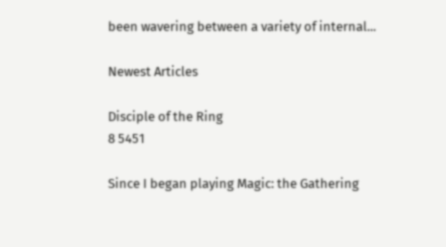been wavering between a variety of internal...

Newest Articles

Disciple of the Ring
8 5451

Since I began playing Magic: the Gathering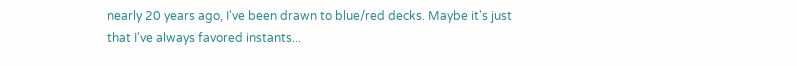nearly 20 years ago, I've been drawn to blue/red decks. Maybe it's just that I've always favored instants...